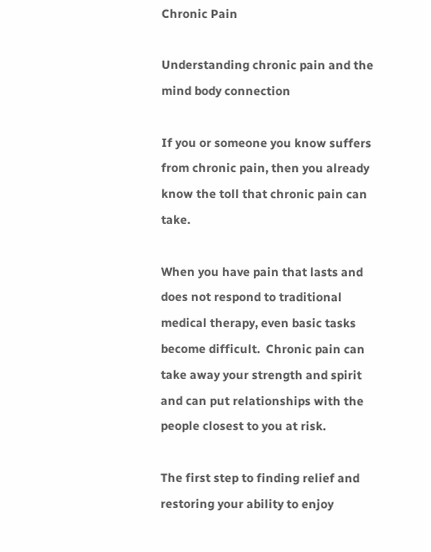Chronic Pain

Understanding chronic pain and the mind body connection

If you or someone you know suffers from chronic pain, then you already know the toll that chronic pain can take.

When you have pain that lasts and does not respond to traditional medical therapy, even basic tasks become difficult.  Chronic pain can take away your strength and spirit and can put relationships with the people closest to you at risk.

The first step to finding relief and restoring your ability to enjoy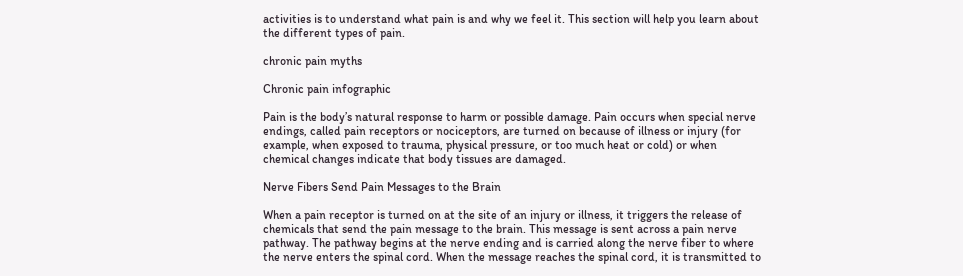activities is to understand what pain is and why we feel it. This section will help you learn about the different types of pain.

chronic pain myths

Chronic pain infographic

Pain is the body’s natural response to harm or possible damage. Pain occurs when special nerve endings, called pain receptors or nociceptors, are turned on because of illness or injury (for example, when exposed to trauma, physical pressure, or too much heat or cold) or when chemical changes indicate that body tissues are damaged.

Nerve Fibers Send Pain Messages to the Brain

When a pain receptor is turned on at the site of an injury or illness, it triggers the release of chemicals that send the pain message to the brain. This message is sent across a pain nerve pathway. The pathway begins at the nerve ending and is carried along the nerve fiber to where the nerve enters the spinal cord. When the message reaches the spinal cord, it is transmitted to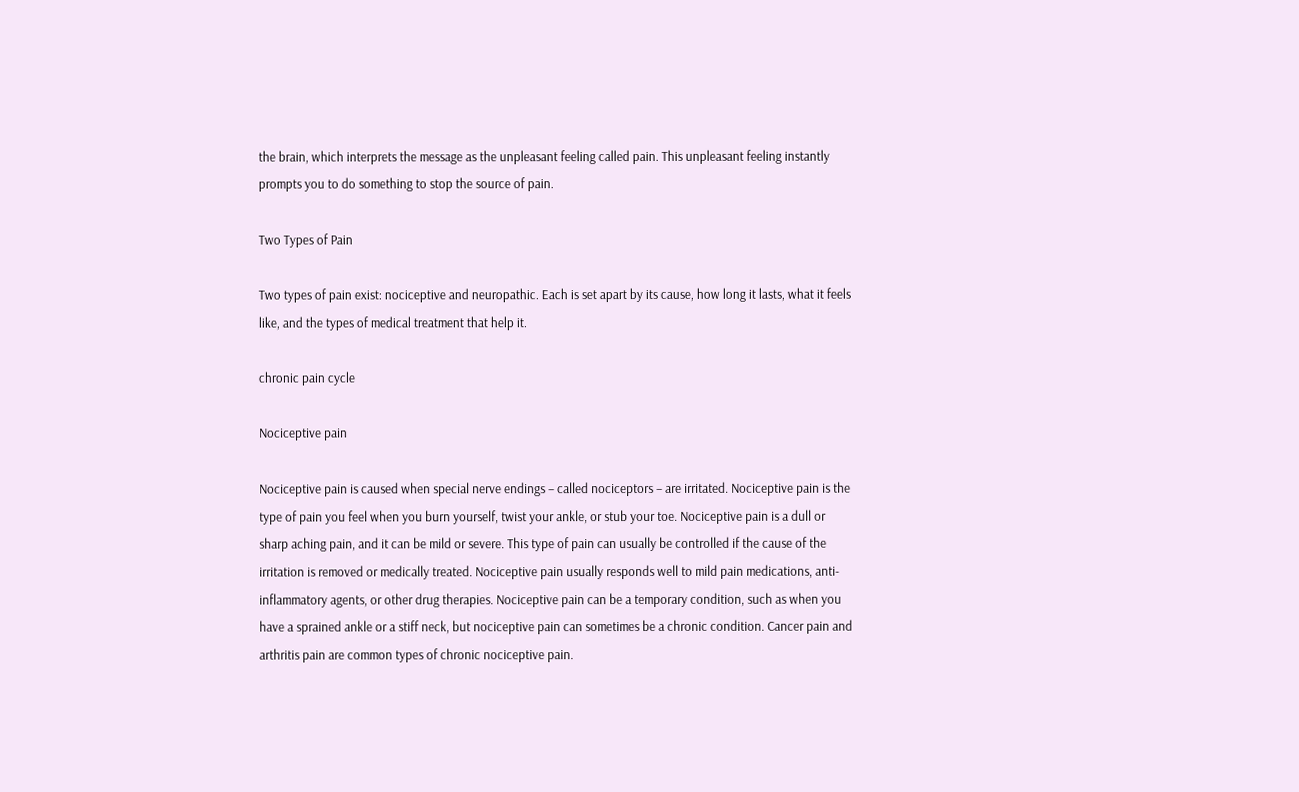the brain, which interprets the message as the unpleasant feeling called pain. This unpleasant feeling instantly prompts you to do something to stop the source of pain.

Two Types of Pain

Two types of pain exist: nociceptive and neuropathic. Each is set apart by its cause, how long it lasts, what it feels like, and the types of medical treatment that help it.

chronic pain cycle

Nociceptive pain

Nociceptive pain is caused when special nerve endings – called nociceptors – are irritated. Nociceptive pain is the type of pain you feel when you burn yourself, twist your ankle, or stub your toe. Nociceptive pain is a dull or sharp aching pain, and it can be mild or severe. This type of pain can usually be controlled if the cause of the irritation is removed or medically treated. Nociceptive pain usually responds well to mild pain medications, anti-inflammatory agents, or other drug therapies. Nociceptive pain can be a temporary condition, such as when you have a sprained ankle or a stiff neck, but nociceptive pain can sometimes be a chronic condition. Cancer pain and arthritis pain are common types of chronic nociceptive pain.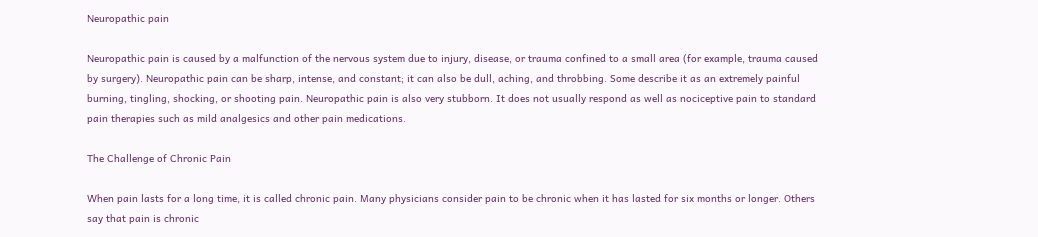Neuropathic pain

Neuropathic pain is caused by a malfunction of the nervous system due to injury, disease, or trauma confined to a small area (for example, trauma caused by surgery). Neuropathic pain can be sharp, intense, and constant; it can also be dull, aching, and throbbing. Some describe it as an extremely painful burning, tingling, shocking, or shooting pain. Neuropathic pain is also very stubborn. It does not usually respond as well as nociceptive pain to standard pain therapies such as mild analgesics and other pain medications.

The Challenge of Chronic Pain

When pain lasts for a long time, it is called chronic pain. Many physicians consider pain to be chronic when it has lasted for six months or longer. Others say that pain is chronic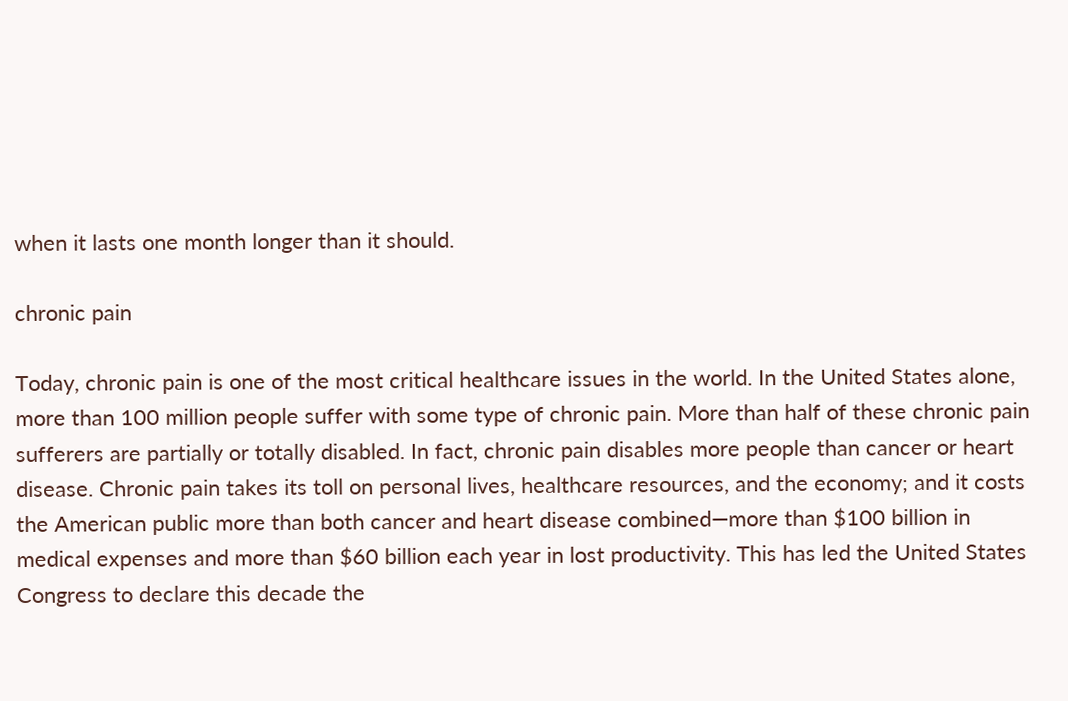when it lasts one month longer than it should.

chronic pain

Today, chronic pain is one of the most critical healthcare issues in the world. In the United States alone, more than 100 million people suffer with some type of chronic pain. More than half of these chronic pain sufferers are partially or totally disabled. In fact, chronic pain disables more people than cancer or heart disease. Chronic pain takes its toll on personal lives, healthcare resources, and the economy; and it costs the American public more than both cancer and heart disease combined—more than $100 billion in medical expenses and more than $60 billion each year in lost productivity. This has led the United States Congress to declare this decade the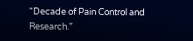“Decade of Pain Control and Research.”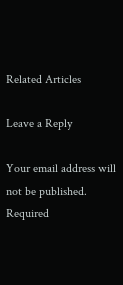Related Articles

Leave a Reply

Your email address will not be published. Required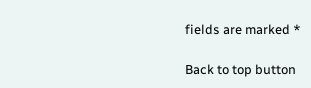fields are marked *

Back to top button